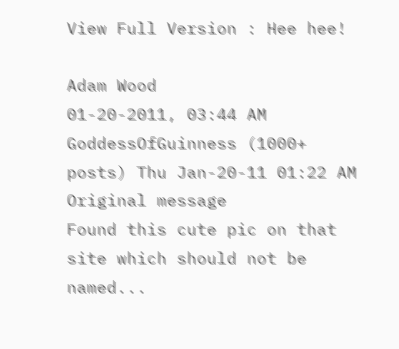View Full Version : Hee hee!

Adam Wood
01-20-2011, 03:44 AM
GoddessOfGuinness (1000+ posts) Thu Jan-20-11 01:22 AM
Original message
Found this cute pic on that site which should not be named...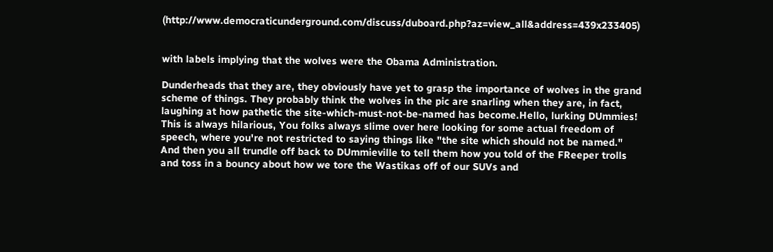(http://www.democraticunderground.com/discuss/duboard.php?az=view_all&address=439x233405)


with labels implying that the wolves were the Obama Administration.

Dunderheads that they are, they obviously have yet to grasp the importance of wolves in the grand scheme of things. They probably think the wolves in the pic are snarling when they are, in fact, laughing at how pathetic the site-which-must-not-be-named has become.Hello, lurking DUmmies! This is always hilarious, You folks always slime over here looking for some actual freedom of speech, where you're not restricted to saying things like "the site which should not be named." And then you all trundle off back to DUmmieville to tell them how you told of the FReeper trolls and toss in a bouncy about how we tore the Wastikas off of our SUVs and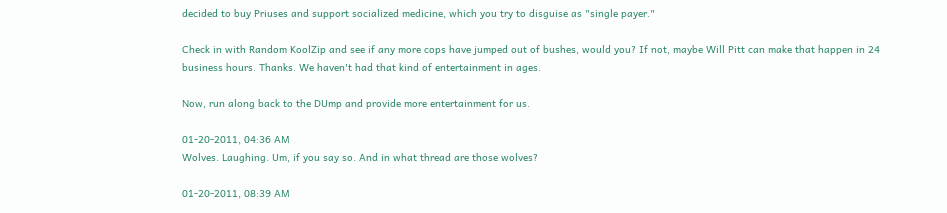decided to buy Priuses and support socialized medicine, which you try to disguise as "single payer."

Check in with Random KoolZip and see if any more cops have jumped out of bushes, would you? If not, maybe Will Pitt can make that happen in 24 business hours. Thanks. We haven't had that kind of entertainment in ages.

Now, run along back to the DUmp and provide more entertainment for us.

01-20-2011, 04:36 AM
Wolves. Laughing. Um, if you say so. And in what thread are those wolves?

01-20-2011, 08:39 AM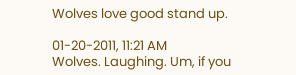Wolves love good stand up.

01-20-2011, 11:21 AM
Wolves. Laughing. Um, if you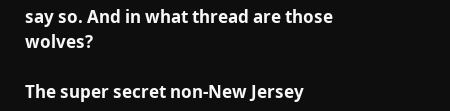say so. And in what thread are those wolves?

The super secret non-New Jersey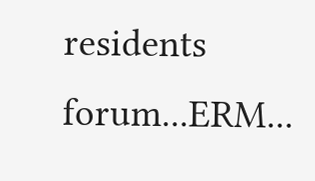residents forum...ERM...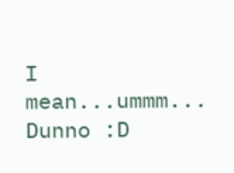I mean...ummm... Dunno :D